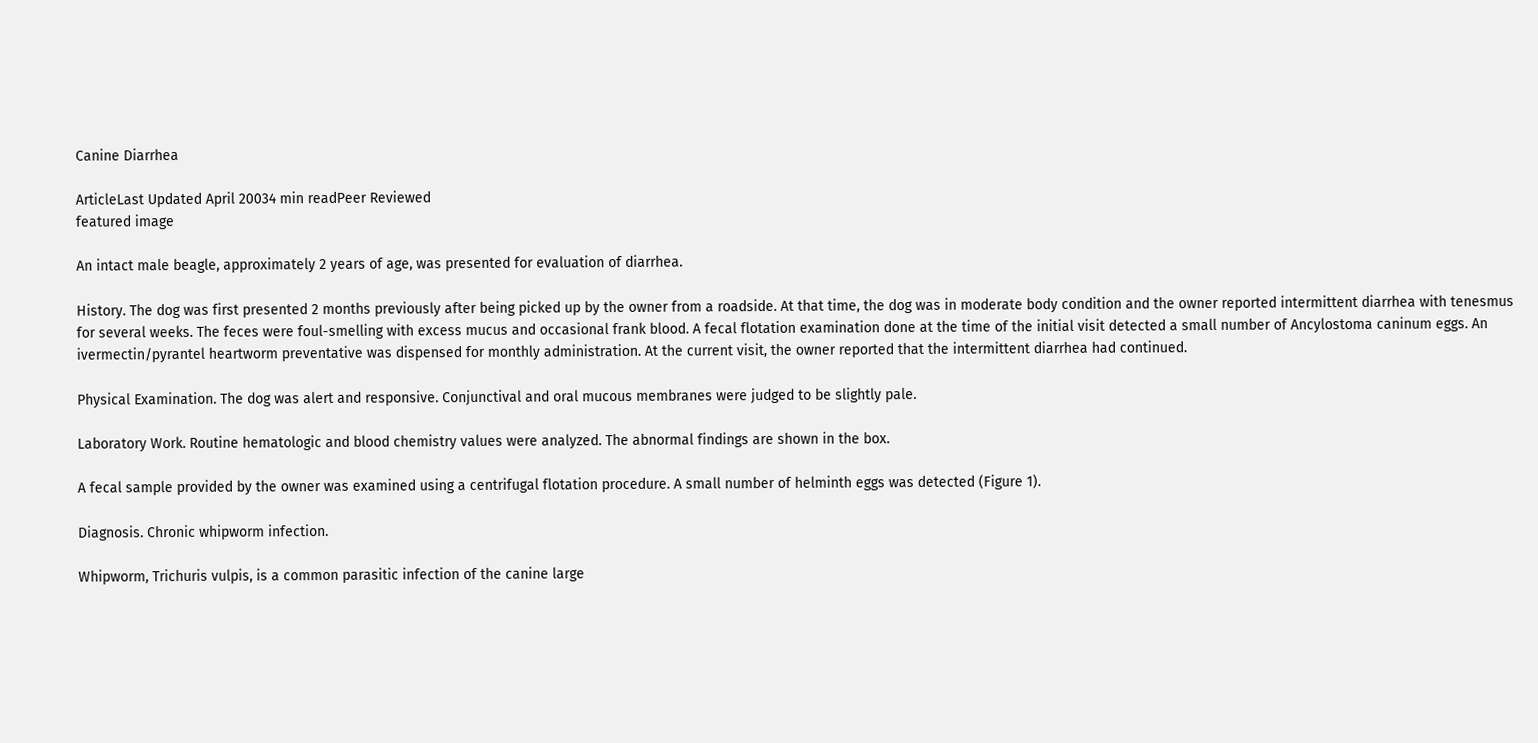Canine Diarrhea

ArticleLast Updated April 20034 min readPeer Reviewed
featured image

An intact male beagle, approximately 2 years of age, was presented for evaluation of diarrhea.

History. The dog was first presented 2 months previously after being picked up by the owner from a roadside. At that time, the dog was in moderate body condition and the owner reported intermittent diarrhea with tenesmus for several weeks. The feces were foul-smelling with excess mucus and occasional frank blood. A fecal flotation examination done at the time of the initial visit detected a small number of Ancylostoma caninum eggs. An ivermectin/pyrantel heartworm preventative was dispensed for monthly administration. At the current visit, the owner reported that the intermittent diarrhea had continued.

Physical Examination. The dog was alert and responsive. Conjunctival and oral mucous membranes were judged to be slightly pale.

Laboratory Work. Routine hematologic and blood chemistry values were analyzed. The abnormal findings are shown in the box.

A fecal sample provided by the owner was examined using a centrifugal flotation procedure. A small number of helminth eggs was detected (Figure 1).

Diagnosis. Chronic whipworm infection.

Whipworm, Trichuris vulpis, is a common parasitic infection of the canine large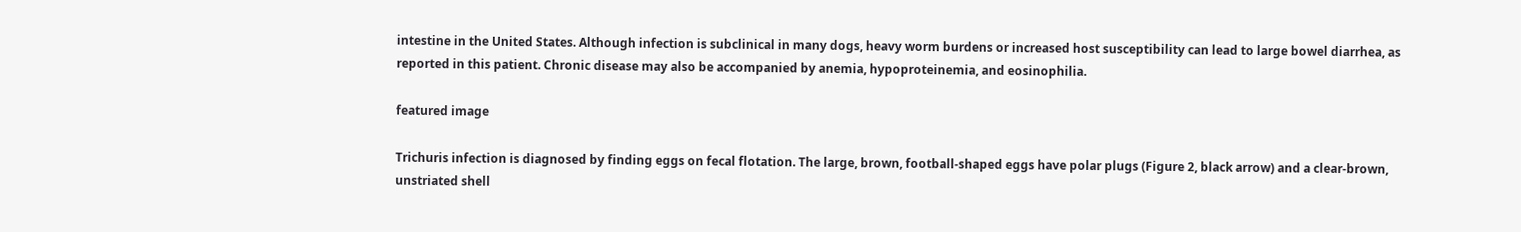intestine in the United States. Although infection is subclinical in many dogs, heavy worm burdens or increased host susceptibility can lead to large bowel diarrhea, as reported in this patient. Chronic disease may also be accompanied by anemia, hypoproteinemia, and eosinophilia.

featured image

Trichuris infection is diagnosed by finding eggs on fecal flotation. The large, brown, football-shaped eggs have polar plugs (Figure 2, black arrow) and a clear-brown, unstriated shell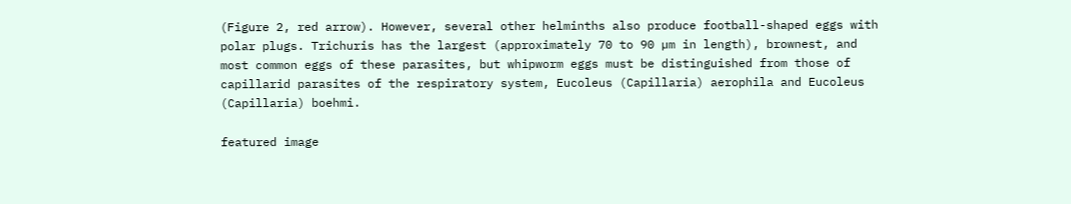(Figure 2, red arrow). However, several other helminths also produce football-shaped eggs with polar plugs. Trichuris has the largest (approximately 70 to 90 µm in length), brownest, and most common eggs of these parasites, but whipworm eggs must be distinguished from those of capillarid parasites of the respiratory system, Eucoleus (Capillaria) aerophila and Eucoleus (Capillaria) boehmi.

featured image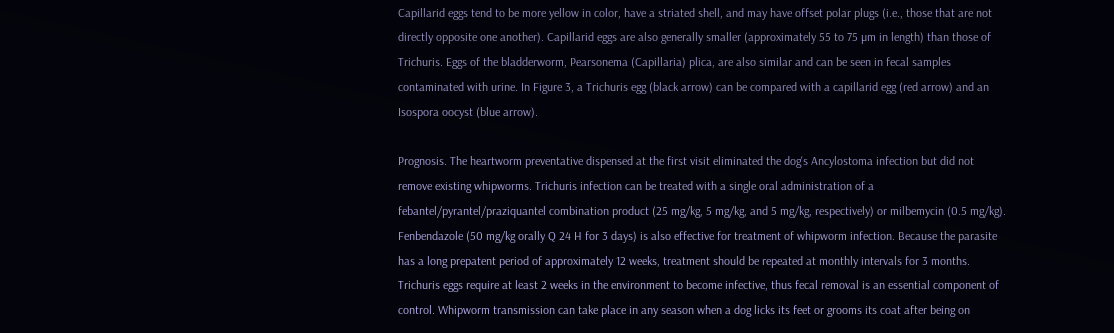Capillarid eggs tend to be more yellow in color, have a striated shell, and may have offset polar plugs (i.e., those that are not directly opposite one another). Capillarid eggs are also generally smaller (approximately 55 to 75 µm in length) than those of Trichuris. Eggs of the bladderworm, Pearsonema (Capillaria) plica, are also similar and can be seen in fecal samples contaminated with urine. In Figure 3, a Trichuris egg (black arrow) can be compared with a capillarid egg (red arrow) and an Isospora oocyst (blue arrow).

Prognosis. The heartworm preventative dispensed at the first visit eliminated the dog's Ancylostoma infection but did not remove existing whipworms. Trichuris infection can be treated with a single oral administration of a febantel/pyrantel/praziquantel combination product (25 mg/kg, 5 mg/kg, and 5 mg/kg, respectively) or milbemycin (0.5 mg/kg). Fenbendazole (50 mg/kg orally Q 24 H for 3 days) is also effective for treatment of whipworm infection. Because the parasite has a long prepatent period of approximately 12 weeks, treatment should be repeated at monthly intervals for 3 months. Trichuris eggs require at least 2 weeks in the environment to become infective, thus fecal removal is an essential component of control. Whipworm transmission can take place in any season when a dog licks its feet or grooms its coat after being on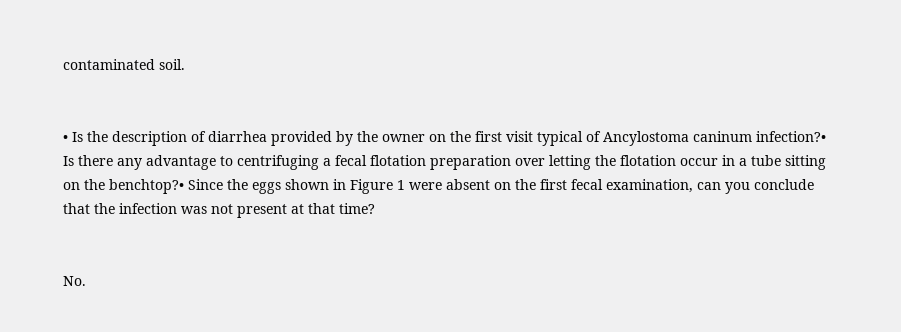contaminated soil.


• Is the description of diarrhea provided by the owner on the first visit typical of Ancylostoma caninum infection?• Is there any advantage to centrifuging a fecal flotation preparation over letting the flotation occur in a tube sitting on the benchtop?• Since the eggs shown in Figure 1 were absent on the first fecal examination, can you conclude that the infection was not present at that time?


No.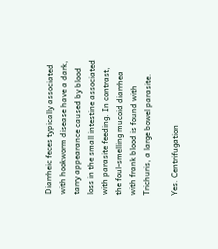Diarrheic feces typically associated with hookworm disease have a dark, tarry appearance caused by blood loss in the small intestine associated with parasite feeding. In contrast, the foul-smelling mucoid diarrhea with frank blood is found with Trichuris, a large bowel parasite.

Yes. Centrifugation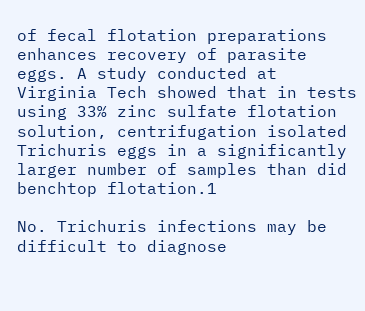of fecal flotation preparations enhances recovery of parasite eggs. A study conducted at Virginia Tech showed that in tests using 33% zinc sulfate flotation solution, centrifugation isolated Trichuris eggs in a significantly larger number of samples than did benchtop flotation.1

No. Trichuris infections may be difficult to diagnose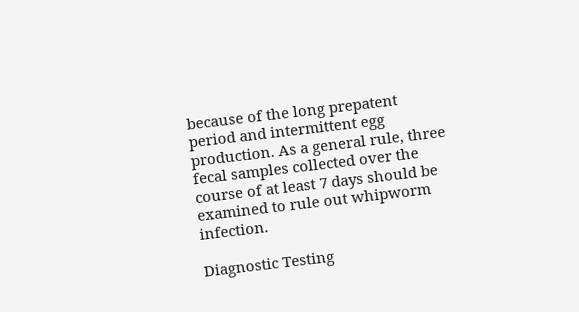because of the long prepatent period and intermittent egg production. As a general rule, three fecal samples collected over the course of at least 7 days should be examined to rule out whipworm infection.

Diagnostic Testing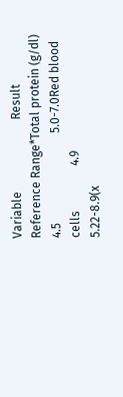Variable                        Result                 Reference Range*Total protein (g/dl)           4.5                              5.0-7.0Red blood cells               4.9                            5.22-8.9(x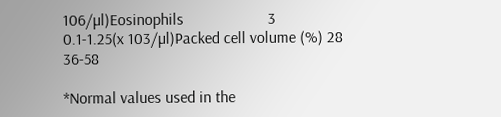106/µl)Eosinophils                     3                                 0.1-1.25(x 103/µl)Packed cell volume (%) 28                                 36-58

*Normal values used in the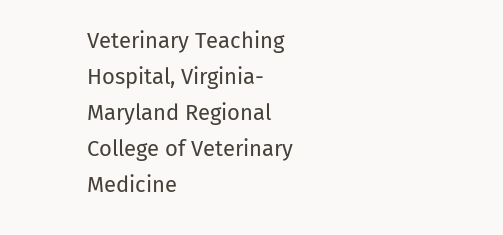Veterinary Teaching Hospital, Virginia-Maryland Regional College of Veterinary Medicine